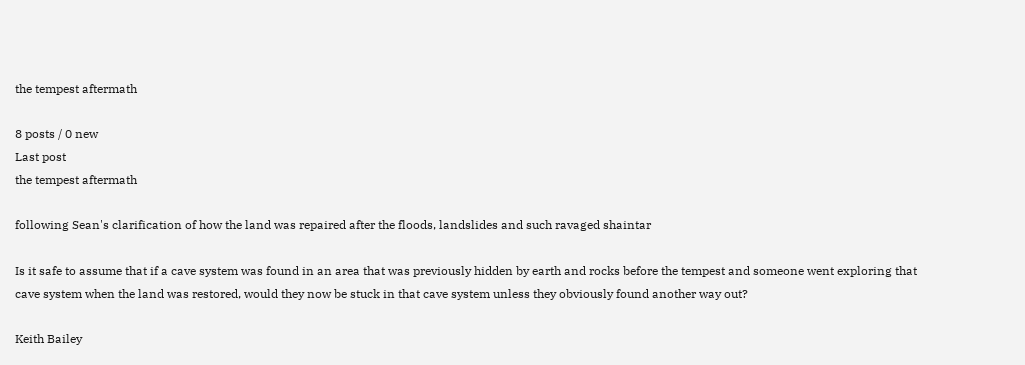the tempest aftermath

8 posts / 0 new
Last post
the tempest aftermath

following Sean's clarification of how the land was repaired after the floods, landslides and such ravaged shaintar

Is it safe to assume that if a cave system was found in an area that was previously hidden by earth and rocks before the tempest and someone went exploring that cave system when the land was restored, would they now be stuck in that cave system unless they obviously found another way out?

Keith Bailey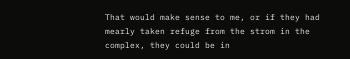That would make sense to me, or if they had mearly taken refuge from the strom in the complex, they could be in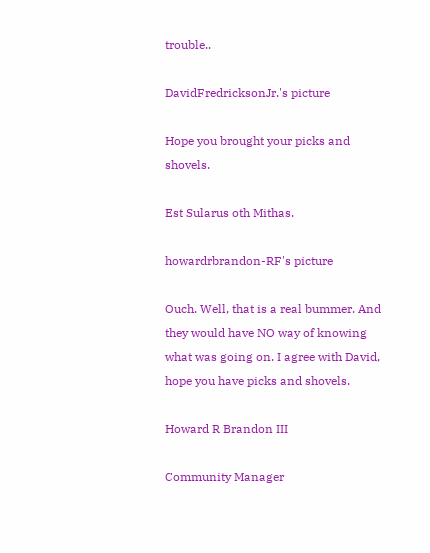trouble..

DavidFredricksonJr.'s picture

Hope you brought your picks and shovels.

Est Sularus oth Mithas.

howardrbrandon-RF's picture

Ouch. Well, that is a real bummer. And they would have NO way of knowing what was going on. I agree with David, hope you have picks and shovels.

Howard R Brandon III

Community Manager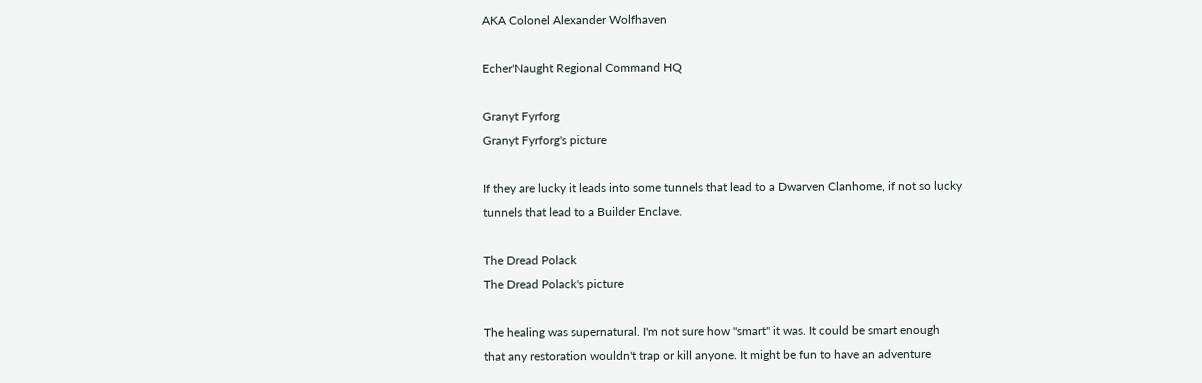AKA Colonel Alexander Wolfhaven

Echer'Naught Regional Command HQ

Granyt Fyrforg
Granyt Fyrforg's picture

If they are lucky it leads into some tunnels that lead to a Dwarven Clanhome, if not so lucky tunnels that lead to a Builder Enclave.

The Dread Polack
The Dread Polack's picture

The healing was supernatural. I'm not sure how "smart" it was. It could be smart enough that any restoration wouldn't trap or kill anyone. It might be fun to have an adventure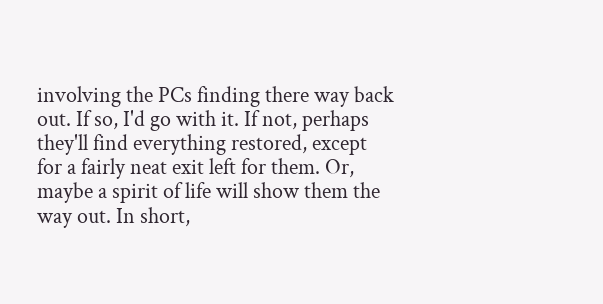involving the PCs finding there way back out. If so, I'd go with it. If not, perhaps they'll find everything restored, except for a fairly neat exit left for them. Or, maybe a spirit of life will show them the way out. In short,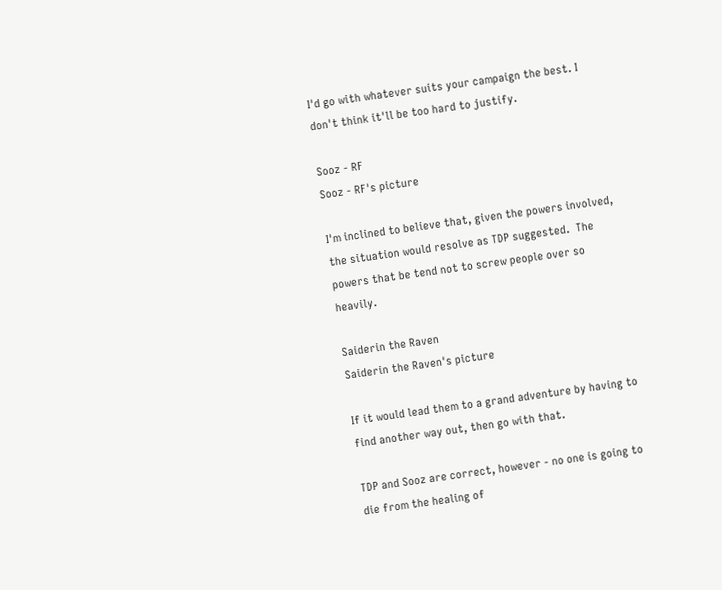I'd go with whatever suits your campaign the best. I don't think it'll be too hard to justify.

Sooz - RF
Sooz - RF's picture

I'm inclined to believe that, given the powers involved, the situation would resolve as TDP suggested.  The powers that be tend not to screw people over so heavily.

Saiderin the Raven
Saiderin the Raven's picture

If it would lead them to a grand adventure by having to find another way out, then go with that.

TDP and Sooz are correct, however - no one is going to die from the healing of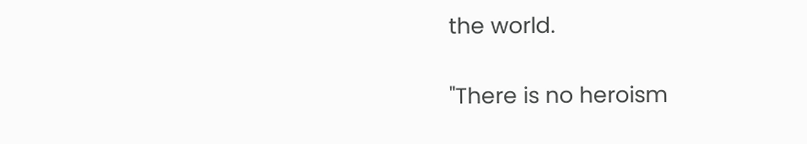the world.

"There is no heroism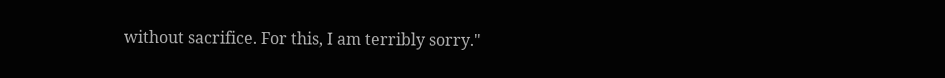without sacrifice. For this, I am terribly sorry."